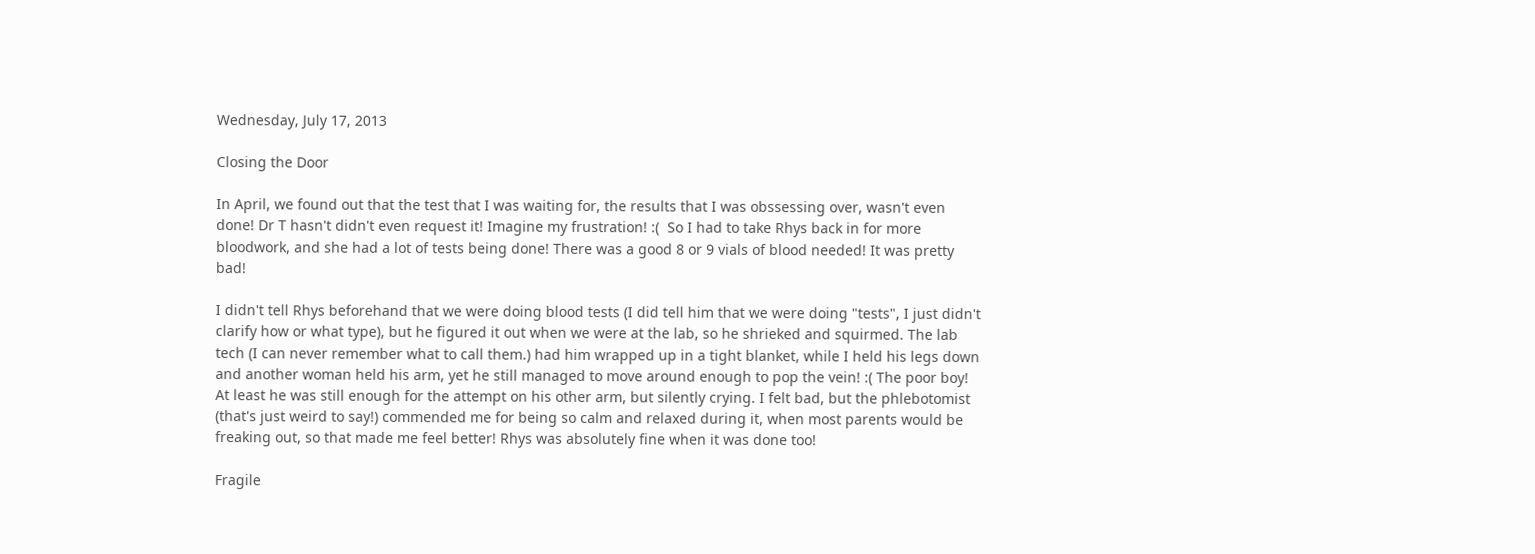Wednesday, July 17, 2013

Closing the Door

In April, we found out that the test that I was waiting for, the results that I was obssessing over, wasn't even done! Dr T hasn't didn't even request it! Imagine my frustration! :(  So I had to take Rhys back in for more bloodwork, and she had a lot of tests being done! There was a good 8 or 9 vials of blood needed! It was pretty bad!

I didn't tell Rhys beforehand that we were doing blood tests (I did tell him that we were doing "tests", I just didn't clarify how or what type), but he figured it out when we were at the lab, so he shrieked and squirmed. The lab tech (I can never remember what to call them.) had him wrapped up in a tight blanket, while I held his legs down and another woman held his arm, yet he still managed to move around enough to pop the vein! :( The poor boy! At least he was still enough for the attempt on his other arm, but silently crying. I felt bad, but the phlebotomist (that's just weird to say!) commended me for being so calm and relaxed during it, when most parents would be freaking out, so that made me feel better! Rhys was absolutely fine when it was done too!

Fragile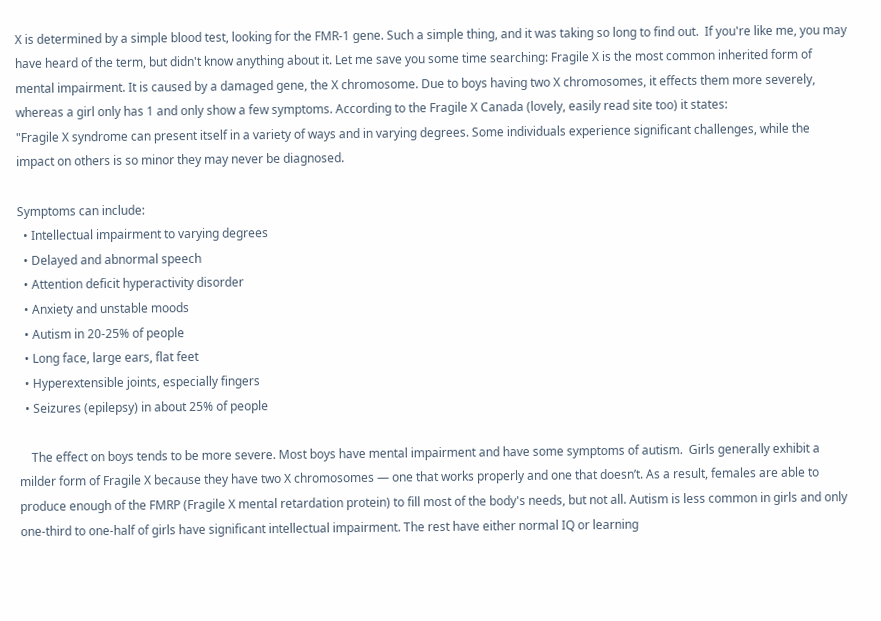X is determined by a simple blood test, looking for the FMR-1 gene. Such a simple thing, and it was taking so long to find out.  If you're like me, you may have heard of the term, but didn't know anything about it. Let me save you some time searching: Fragile X is the most common inherited form of mental impairment. It is caused by a damaged gene, the X chromosome. Due to boys having two X chromosomes, it effects them more severely, whereas a girl only has 1 and only show a few symptoms. According to the Fragile X Canada (lovely, easily read site too) it states:
"Fragile X syndrome can present itself in a variety of ways and in varying degrees. Some individuals experience significant challenges, while the impact on others is so minor they may never be diagnosed.

Symptoms can include:
  • Intellectual impairment to varying degrees
  • Delayed and abnormal speech
  • Attention deficit hyperactivity disorder
  • Anxiety and unstable moods
  • Autism in 20-25% of people
  • Long face, large ears, flat feet
  • Hyperextensible joints, especially fingers
  • Seizures (epilepsy) in about 25% of people

    The effect on boys tends to be more severe. Most boys have mental impairment and have some symptoms of autism.  Girls generally exhibit a milder form of Fragile X because they have two X chromosomes — one that works properly and one that doesn’t. As a result, females are able to produce enough of the FMRP (Fragile X mental retardation protein) to fill most of the body's needs, but not all. Autism is less common in girls and only one-third to one-half of girls have significant intellectual impairment. The rest have either normal IQ or learning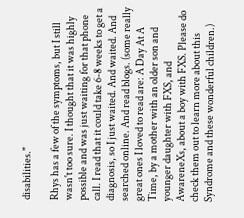disabilities."

Rhys has a few of the symptoms, but I still wasn't too sure. I thought that it was highly possible and was just waiting for that phone call. I read that it could take 6-8 weeks to get a diagnosis, so I just waited. And waited. And searched online. And read blogs. (some really great ones I loved to read are: A Day At A Time, by a mother with an older son and younger daughter with FXS, and   AwareneXs, about a boy with FXS. Please do check them out to learn more about this Syndrome and these wonderful children.)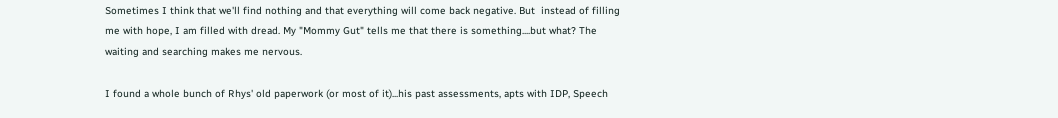Sometimes I think that we'll find nothing and that everything will come back negative. But  instead of filling me with hope, I am filled with dread. My "Mommy Gut" tells me that there is something....but what? The waiting and searching makes me nervous.

I found a whole bunch of Rhys' old paperwork (or most of it)...his past assessments, apts with IDP, Speech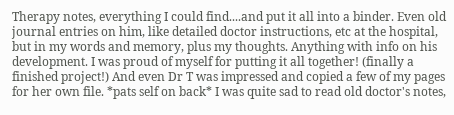Therapy notes, everything I could find....and put it all into a binder. Even old journal entries on him, like detailed doctor instructions, etc at the hospital, but in my words and memory, plus my thoughts. Anything with info on his development. I was proud of myself for putting it all together! (finally a finished project!) And even Dr T was impressed and copied a few of my pages for her own file. *pats self on back* I was quite sad to read old doctor's notes,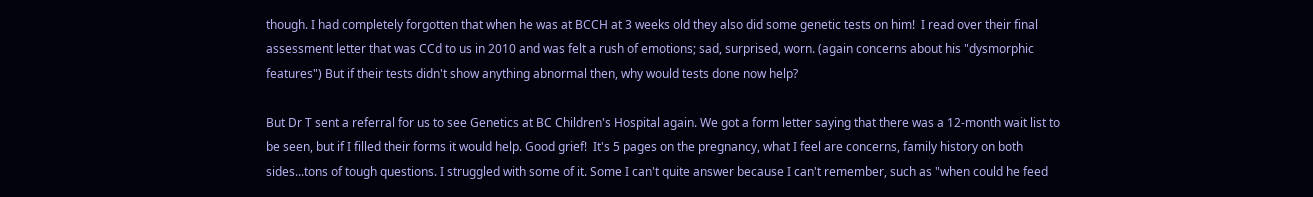though. I had completely forgotten that when he was at BCCH at 3 weeks old they also did some genetic tests on him!  I read over their final assessment letter that was CCd to us in 2010 and was felt a rush of emotions; sad, surprised, worn. (again concerns about his "dysmorphic features") But if their tests didn't show anything abnormal then, why would tests done now help?

But Dr T sent a referral for us to see Genetics at BC Children's Hospital again. We got a form letter saying that there was a 12-month wait list to be seen, but if I filled their forms it would help. Good grief!  It's 5 pages on the pregnancy, what I feel are concerns, family history on both sides...tons of tough questions. I struggled with some of it. Some I can't quite answer because I can't remember, such as "when could he feed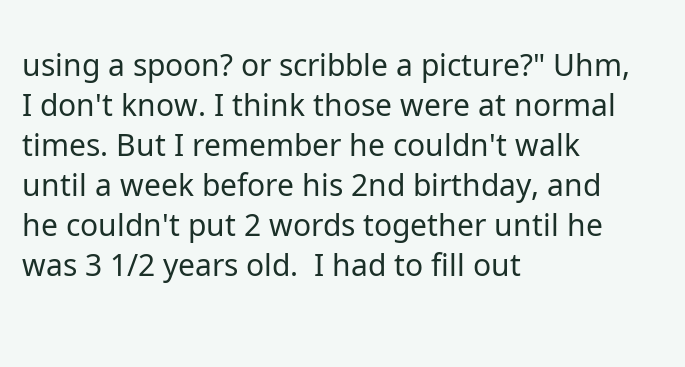using a spoon? or scribble a picture?" Uhm, I don't know. I think those were at normal times. But I remember he couldn't walk until a week before his 2nd birthday, and he couldn't put 2 words together until he was 3 1/2 years old.  I had to fill out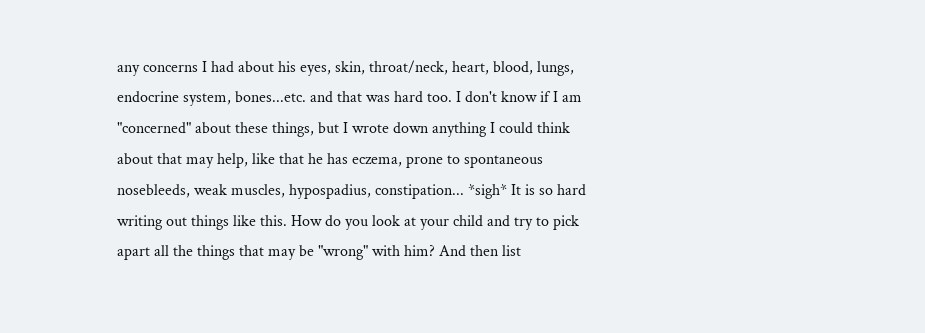any concerns I had about his eyes, skin, throat/neck, heart, blood, lungs, endocrine system, bones...etc. and that was hard too. I don't know if I am "concerned" about these things, but I wrote down anything I could think about that may help, like that he has eczema, prone to spontaneous nosebleeds, weak muscles, hypospadius, constipation... *sigh* It is so hard writing out things like this. How do you look at your child and try to pick apart all the things that may be "wrong" with him? And then list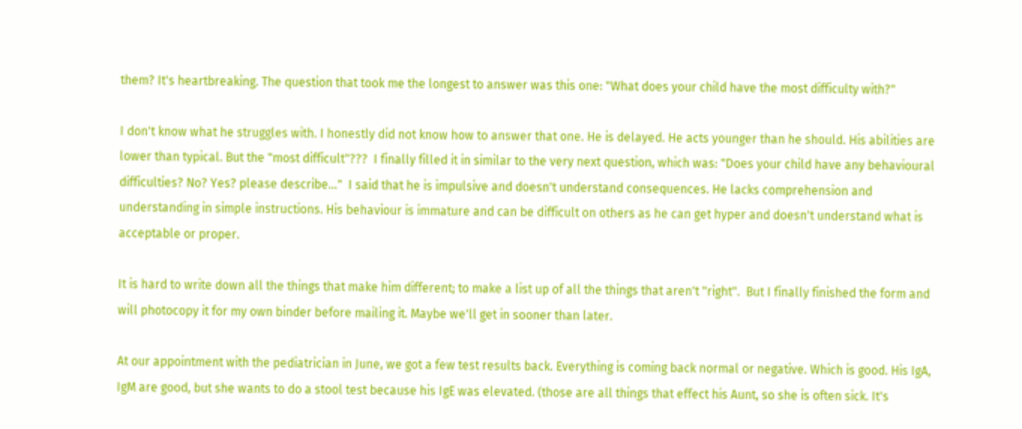them? It's heartbreaking. The question that took me the longest to answer was this one: "What does your child have the most difficulty with?"

I don't know what he struggles with. I honestly did not know how to answer that one. He is delayed. He acts younger than he should. His abilities are lower than typical. But the "most difficult"???  I finally filled it in similar to the very next question, which was: "Does your child have any behavioural difficulties? No? Yes? please describe..."  I said that he is impulsive and doesn't understand consequences. He lacks comprehension and understanding in simple instructions. His behaviour is immature and can be difficult on others as he can get hyper and doesn't understand what is acceptable or proper.

It is hard to write down all the things that make him different; to make a list up of all the things that aren't "right".  But I finally finished the form and will photocopy it for my own binder before mailing it. Maybe we'll get in sooner than later.

At our appointment with the pediatrician in June, we got a few test results back. Everything is coming back normal or negative. Which is good. His IgA, IgM are good, but she wants to do a stool test because his IgE was elevated. (those are all things that effect his Aunt, so she is often sick. It's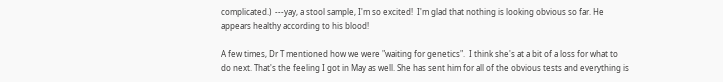complicated.)  ---yay, a stool sample, I'm so excited!  I'm glad that nothing is looking obvious so far. He appears healthy according to his blood!

A few times, Dr T mentioned how we were "waiting for genetics".  I think she's at a bit of a loss for what to do next. That's the feeling I got in May as well. She has sent him for all of the obvious tests and everything is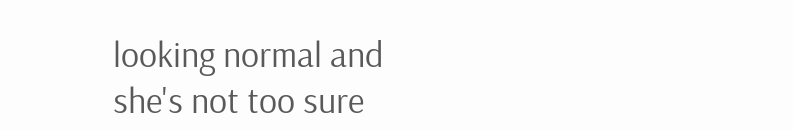looking normal and she's not too sure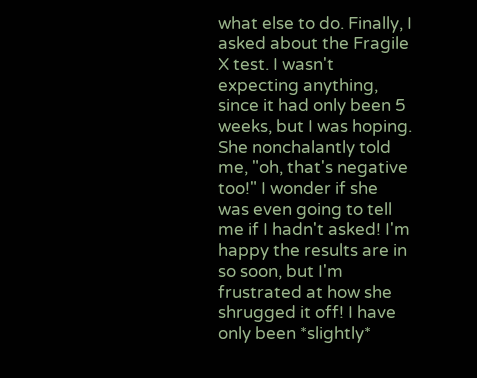what else to do. Finally, I asked about the Fragile X test. I wasn't expecting anything, since it had only been 5 weeks, but I was hoping. She nonchalantly told me, "oh, that's negative too!" I wonder if she was even going to tell me if I hadn't asked! I'm happy the results are in so soon, but I'm frustrated at how she shrugged it off! I have only been *slightly*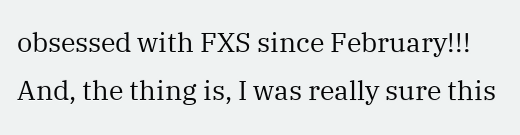obsessed with FXS since February!!!  And, the thing is, I was really sure this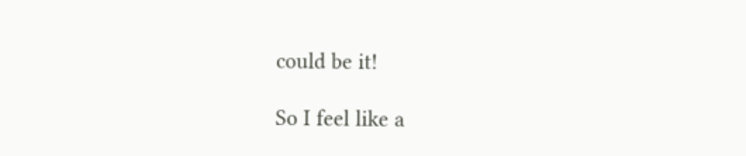could be it!

So I feel like a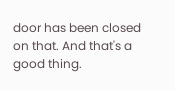door has been closed on that. And that's a good thing.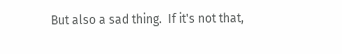But also a sad thing.  If it's not that,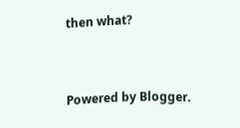then what?


Powered by Blogger.